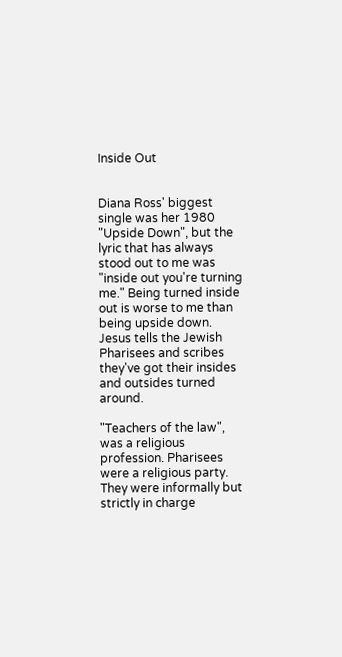Inside Out


Diana Ross' biggest single was her 1980 "Upside Down", but the lyric that has always stood out to me was "inside out you're turning me." Being turned inside out is worse to me than being upside down. Jesus tells the Jewish Pharisees and scribes they've got their insides and outsides turned around.

"Teachers of the law", was a religious profession. Pharisees were a religious party. They were informally but strictly in charge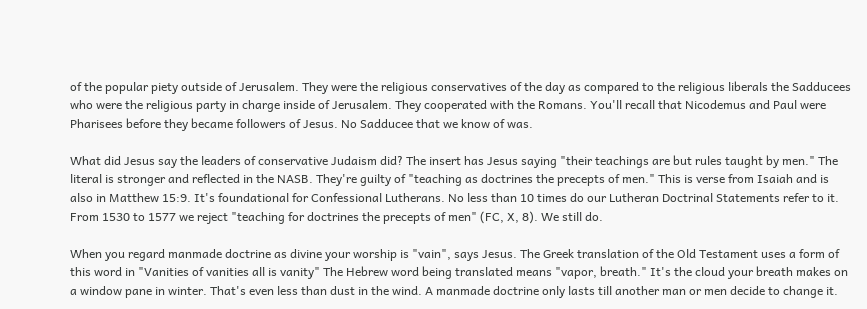of the popular piety outside of Jerusalem. They were the religious conservatives of the day as compared to the religious liberals the Sadducees who were the religious party in charge inside of Jerusalem. They cooperated with the Romans. You'll recall that Nicodemus and Paul were Pharisees before they became followers of Jesus. No Sadducee that we know of was.

What did Jesus say the leaders of conservative Judaism did? The insert has Jesus saying "their teachings are but rules taught by men." The literal is stronger and reflected in the NASB. They're guilty of "teaching as doctrines the precepts of men." This is verse from Isaiah and is also in Matthew 15:9. It's foundational for Confessional Lutherans. No less than 10 times do our Lutheran Doctrinal Statements refer to it. From 1530 to 1577 we reject "teaching for doctrines the precepts of men" (FC, X, 8). We still do.

When you regard manmade doctrine as divine your worship is "vain", says Jesus. The Greek translation of the Old Testament uses a form of this word in "Vanities of vanities all is vanity" The Hebrew word being translated means "vapor, breath." It's the cloud your breath makes on a window pane in winter. That's even less than dust in the wind. A manmade doctrine only lasts till another man or men decide to change it.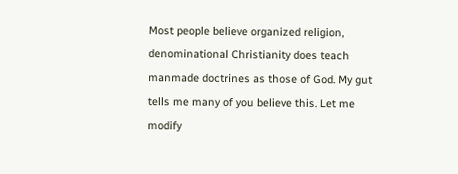Most people believe organized religion, denominational Christianity does teach manmade doctrines as those of God. My gut tells me many of you believe this. Let me modify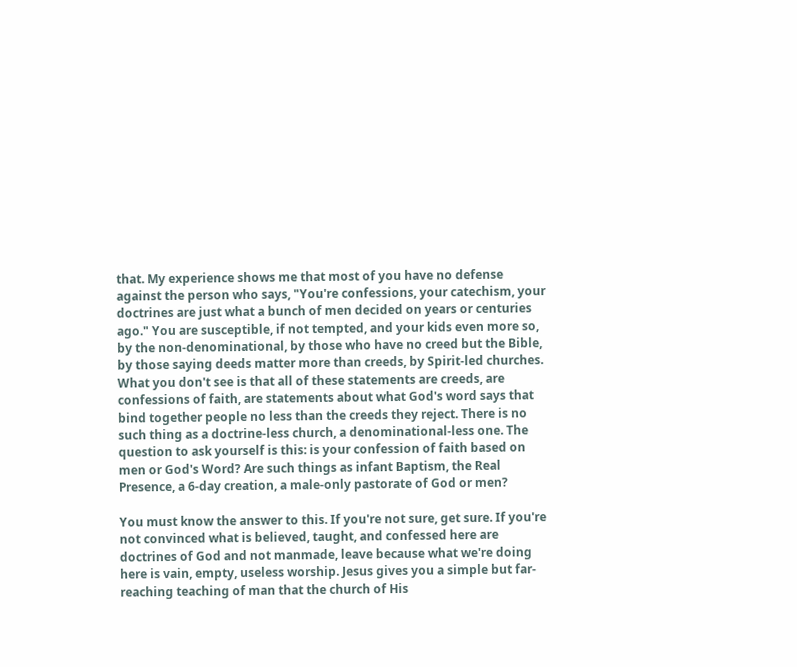that. My experience shows me that most of you have no defense against the person who says, "You're confessions, your catechism, your doctrines are just what a bunch of men decided on years or centuries ago." You are susceptible, if not tempted, and your kids even more so, by the non-denominational, by those who have no creed but the Bible, by those saying deeds matter more than creeds, by Spirit-led churches. What you don't see is that all of these statements are creeds, are confessions of faith, are statements about what God's word says that bind together people no less than the creeds they reject. There is no such thing as a doctrine-less church, a denominational-less one. The question to ask yourself is this: is your confession of faith based on men or God's Word? Are such things as infant Baptism, the Real Presence, a 6-day creation, a male-only pastorate of God or men?

You must know the answer to this. If you're not sure, get sure. If you're not convinced what is believed, taught, and confessed here are doctrines of God and not manmade, leave because what we're doing here is vain, empty, useless worship. Jesus gives you a simple but far-reaching teaching of man that the church of His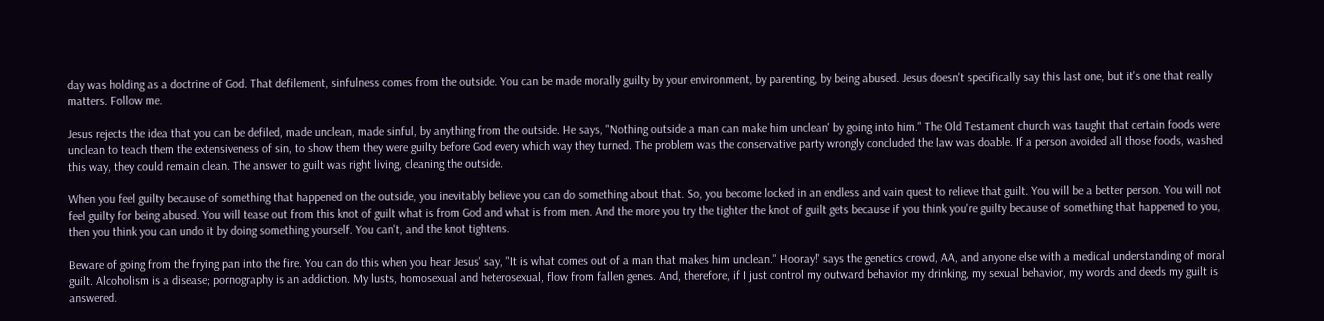day was holding as a doctrine of God. That defilement, sinfulness comes from the outside. You can be made morally guilty by your environment, by parenting, by being abused. Jesus doesn't specifically say this last one, but it's one that really matters. Follow me.

Jesus rejects the idea that you can be defiled, made unclean, made sinful, by anything from the outside. He says, "Nothing outside a man can make him unclean' by going into him." The Old Testament church was taught that certain foods were unclean to teach them the extensiveness of sin, to show them they were guilty before God every which way they turned. The problem was the conservative party wrongly concluded the law was doable. If a person avoided all those foods, washed this way, they could remain clean. The answer to guilt was right living, cleaning the outside.

When you feel guilty because of something that happened on the outside, you inevitably believe you can do something about that. So, you become locked in an endless and vain quest to relieve that guilt. You will be a better person. You will not feel guilty for being abused. You will tease out from this knot of guilt what is from God and what is from men. And the more you try the tighter the knot of guilt gets because if you think you're guilty because of something that happened to you, then you think you can undo it by doing something yourself. You can't, and the knot tightens.

Beware of going from the frying pan into the fire. You can do this when you hear Jesus' say, "It is what comes out of a man that makes him unclean." Hooray!' says the genetics crowd, AA, and anyone else with a medical understanding of moral guilt. Alcoholism is a disease; pornography is an addiction. My lusts, homosexual and heterosexual, flow from fallen genes. And, therefore, if I just control my outward behavior my drinking, my sexual behavior, my words and deeds my guilt is answered.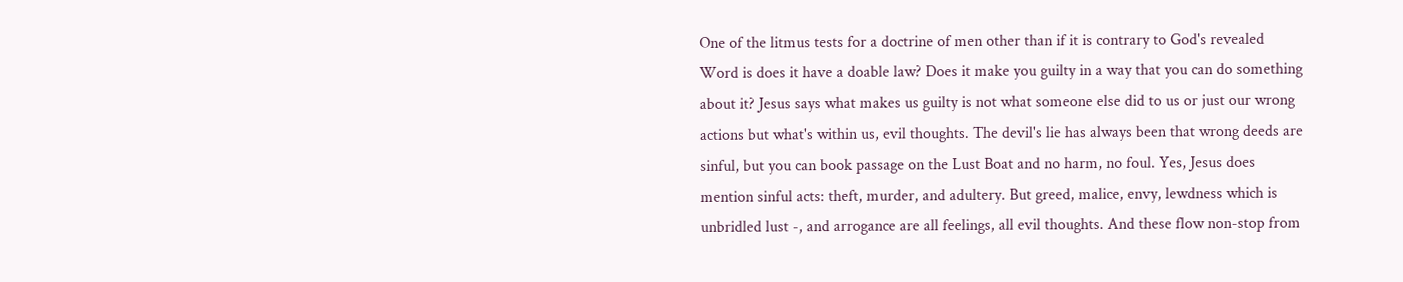One of the litmus tests for a doctrine of men other than if it is contrary to God's revealed Word is does it have a doable law? Does it make you guilty in a way that you can do something about it? Jesus says what makes us guilty is not what someone else did to us or just our wrong actions but what's within us, evil thoughts. The devil's lie has always been that wrong deeds are sinful, but you can book passage on the Lust Boat and no harm, no foul. Yes, Jesus does mention sinful acts: theft, murder, and adultery. But greed, malice, envy, lewdness which is unbridled lust -, and arrogance are all feelings, all evil thoughts. And these flow non-stop from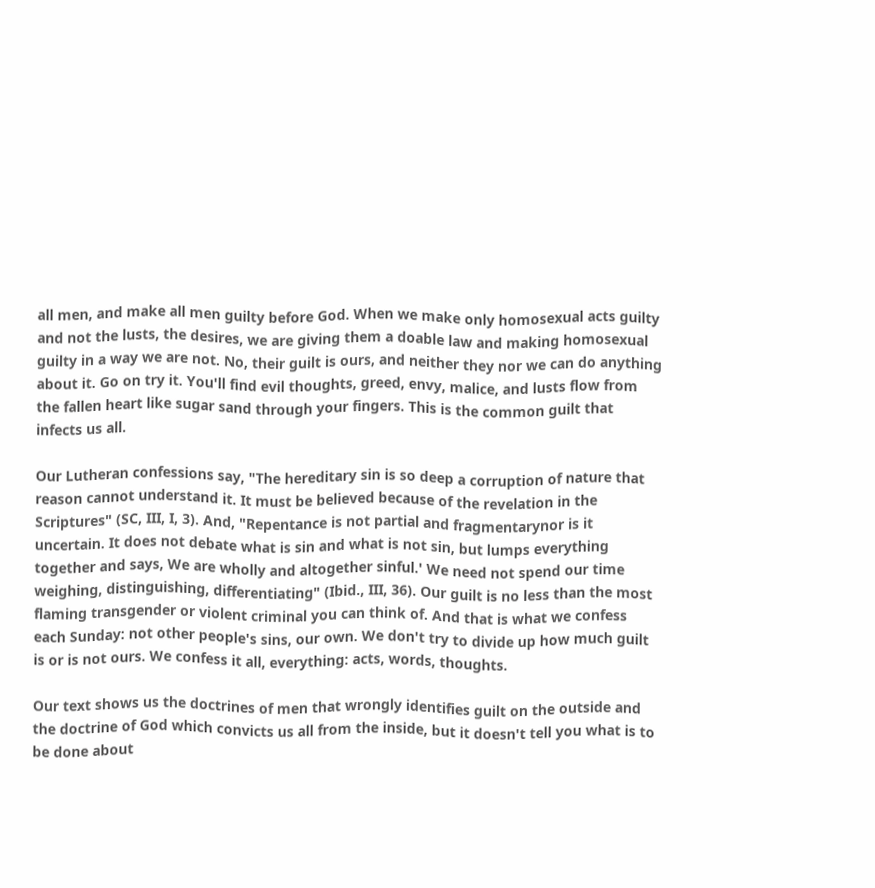all men, and make all men guilty before God. When we make only homosexual acts guilty and not the lusts, the desires, we are giving them a doable law and making homosexual guilty in a way we are not. No, their guilt is ours, and neither they nor we can do anything about it. Go on try it. You'll find evil thoughts, greed, envy, malice, and lusts flow from the fallen heart like sugar sand through your fingers. This is the common guilt that infects us all.

Our Lutheran confessions say, "The hereditary sin is so deep a corruption of nature that reason cannot understand it. It must be believed because of the revelation in the Scriptures" (SC, III, I, 3). And, "Repentance is not partial and fragmentarynor is it uncertain. It does not debate what is sin and what is not sin, but lumps everything together and says, We are wholly and altogether sinful.' We need not spend our time weighing, distinguishing, differentiating" (Ibid., III, 36). Our guilt is no less than the most flaming transgender or violent criminal you can think of. And that is what we confess each Sunday: not other people's sins, our own. We don't try to divide up how much guilt is or is not ours. We confess it all, everything: acts, words, thoughts.

Our text shows us the doctrines of men that wrongly identifies guilt on the outside and the doctrine of God which convicts us all from the inside, but it doesn't tell you what is to be done about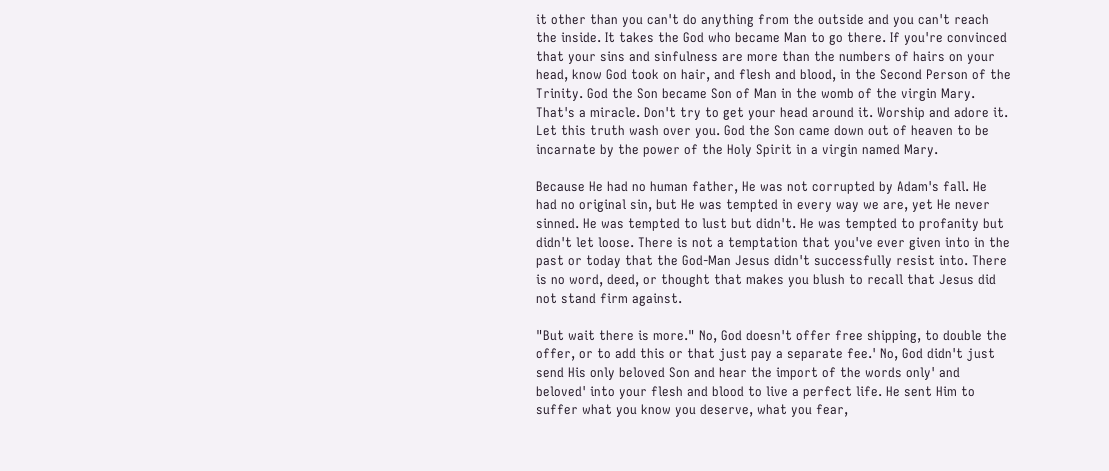it other than you can't do anything from the outside and you can't reach the inside. It takes the God who became Man to go there. If you're convinced that your sins and sinfulness are more than the numbers of hairs on your head, know God took on hair, and flesh and blood, in the Second Person of the Trinity. God the Son became Son of Man in the womb of the virgin Mary. That's a miracle. Don't try to get your head around it. Worship and adore it. Let this truth wash over you. God the Son came down out of heaven to be incarnate by the power of the Holy Spirit in a virgin named Mary.

Because He had no human father, He was not corrupted by Adam's fall. He had no original sin, but He was tempted in every way we are, yet He never sinned. He was tempted to lust but didn't. He was tempted to profanity but didn't let loose. There is not a temptation that you've ever given into in the past or today that the God-Man Jesus didn't successfully resist into. There is no word, deed, or thought that makes you blush to recall that Jesus did not stand firm against.

"But wait there is more." No, God doesn't offer free shipping, to double the offer, or to add this or that just pay a separate fee.' No, God didn't just send His only beloved Son and hear the import of the words only' and beloved' into your flesh and blood to live a perfect life. He sent Him to suffer what you know you deserve, what you fear,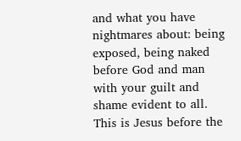and what you have nightmares about: being exposed, being naked before God and man with your guilt and shame evident to all. This is Jesus before the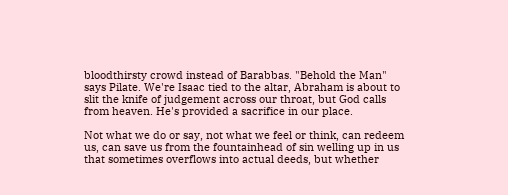bloodthirsty crowd instead of Barabbas. "Behold the Man" says Pilate. We're Isaac tied to the altar, Abraham is about to slit the knife of judgement across our throat, but God calls from heaven. He's provided a sacrifice in our place.

Not what we do or say, not what we feel or think, can redeem us, can save us from the fountainhead of sin welling up in us that sometimes overflows into actual deeds, but whether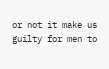or not it make us guilty for men to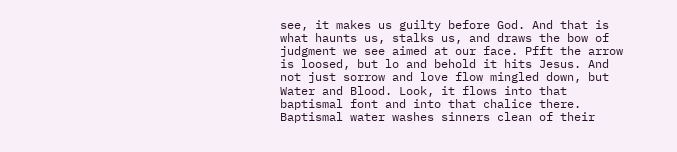see, it makes us guilty before God. And that is what haunts us, stalks us, and draws the bow of judgment we see aimed at our face. Pfft the arrow is loosed, but lo and behold it hits Jesus. And not just sorrow and love flow mingled down, but Water and Blood. Look, it flows into that baptismal font and into that chalice there. Baptismal water washes sinners clean of their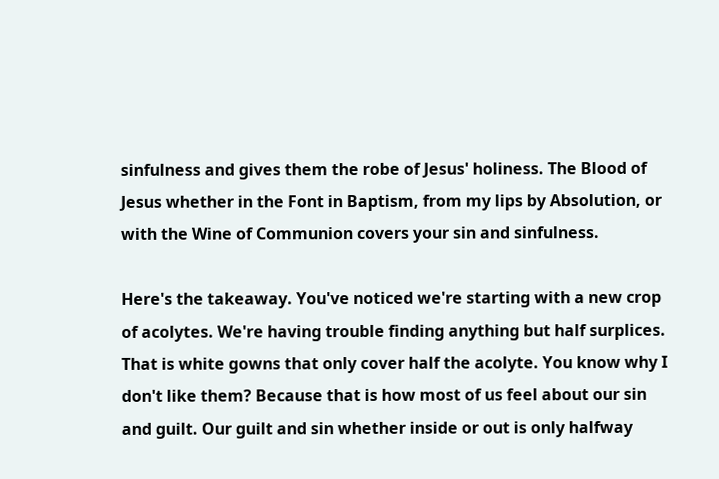sinfulness and gives them the robe of Jesus' holiness. The Blood of Jesus whether in the Font in Baptism, from my lips by Absolution, or with the Wine of Communion covers your sin and sinfulness.

Here's the takeaway. You've noticed we're starting with a new crop of acolytes. We're having trouble finding anything but half surplices. That is white gowns that only cover half the acolyte. You know why I don't like them? Because that is how most of us feel about our sin and guilt. Our guilt and sin whether inside or out is only halfway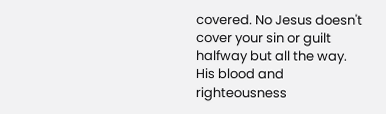covered. No Jesus doesn't cover your sin or guilt halfway but all the way. His blood and righteousness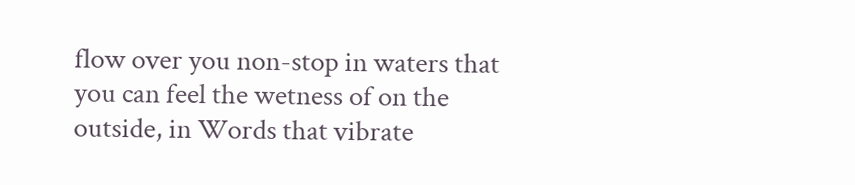flow over you non-stop in waters that you can feel the wetness of on the outside, in Words that vibrate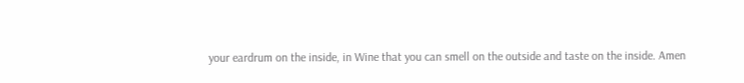your eardrum on the inside, in Wine that you can smell on the outside and taste on the inside. Amen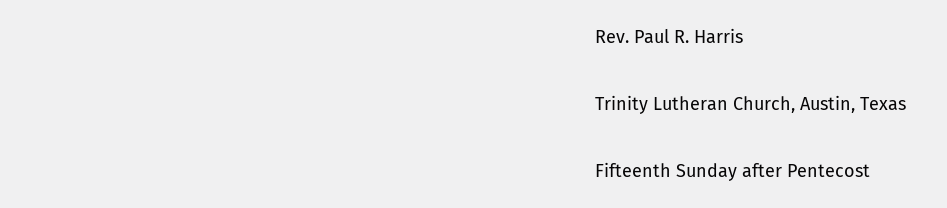Rev. Paul R. Harris

Trinity Lutheran Church, Austin, Texas

Fifteenth Sunday after Pentecost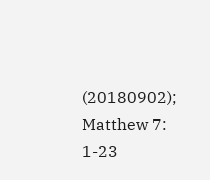(20180902); Matthew 7: 1-23